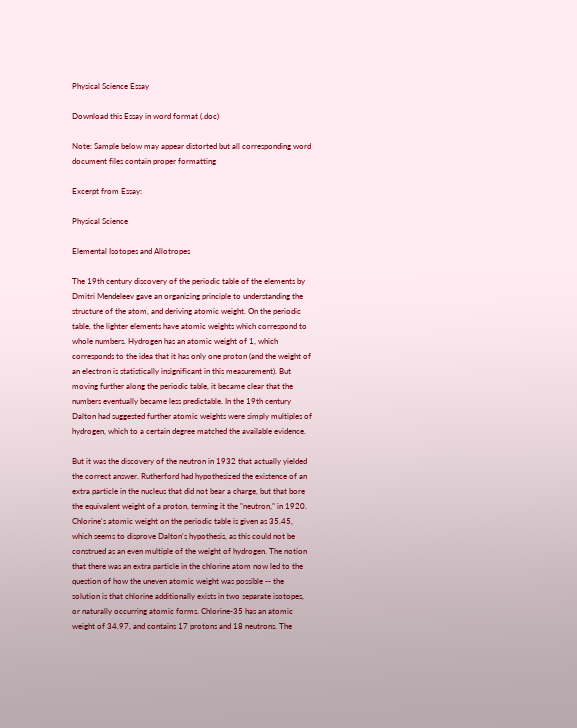Physical Science Essay

Download this Essay in word format (.doc)

Note: Sample below may appear distorted but all corresponding word document files contain proper formatting

Excerpt from Essay:

Physical Science

Elemental Isotopes and Allotropes

The 19th century discovery of the periodic table of the elements by Dmitri Mendeleev gave an organizing principle to understanding the structure of the atom, and deriving atomic weight. On the periodic table, the lighter elements have atomic weights which correspond to whole numbers. Hydrogen has an atomic weight of 1, which corresponds to the idea that it has only one proton (and the weight of an electron is statistically insignificant in this measurement). But moving further along the periodic table, it became clear that the numbers eventually became less predictable. In the 19th century Dalton had suggested further atomic weights were simply multiples of hydrogen, which to a certain degree matched the available evidence.

But it was the discovery of the neutron in 1932 that actually yielded the correct answer. Rutherford had hypothesized the existence of an extra particle in the nucleus that did not bear a charge, but that bore the equivalent weight of a proton, terming it the "neutron," in 1920. Chlorine's atomic weight on the periodic table is given as 35.45, which seems to disprove Dalton's hypothesis, as this could not be construed as an even multiple of the weight of hydrogen. The notion that there was an extra particle in the chlorine atom now led to the question of how the uneven atomic weight was possible -- the solution is that chlorine additionally exists in two separate isotopes, or naturally occurring atomic forms. Chlorine-35 has an atomic weight of 34.97, and contains 17 protons and 18 neutrons. The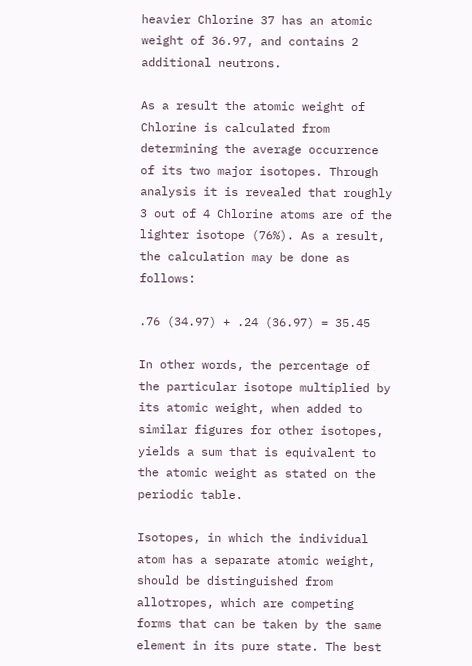heavier Chlorine 37 has an atomic weight of 36.97, and contains 2 additional neutrons.

As a result the atomic weight of Chlorine is calculated from determining the average occurrence of its two major isotopes. Through analysis it is revealed that roughly 3 out of 4 Chlorine atoms are of the lighter isotope (76%). As a result, the calculation may be done as follows:

.76 (34.97) + .24 (36.97) = 35.45

In other words, the percentage of the particular isotope multiplied by its atomic weight, when added to similar figures for other isotopes, yields a sum that is equivalent to the atomic weight as stated on the periodic table.

Isotopes, in which the individual atom has a separate atomic weight, should be distinguished from allotropes, which are competing forms that can be taken by the same element in its pure state. The best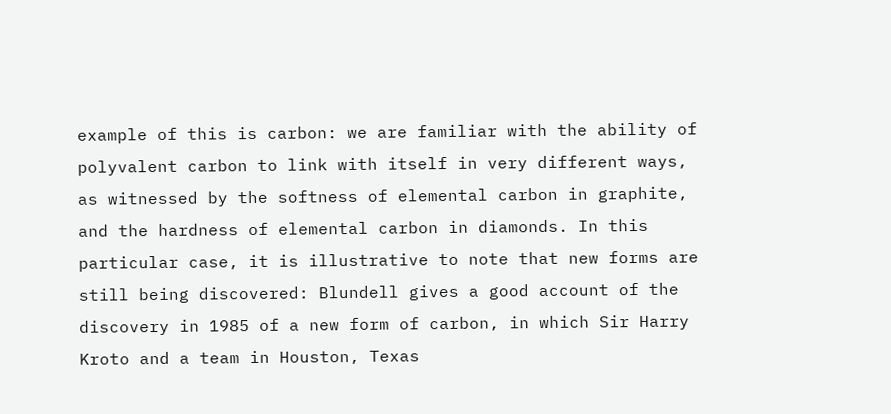example of this is carbon: we are familiar with the ability of polyvalent carbon to link with itself in very different ways, as witnessed by the softness of elemental carbon in graphite, and the hardness of elemental carbon in diamonds. In this particular case, it is illustrative to note that new forms are still being discovered: Blundell gives a good account of the discovery in 1985 of a new form of carbon, in which Sir Harry Kroto and a team in Houston, Texas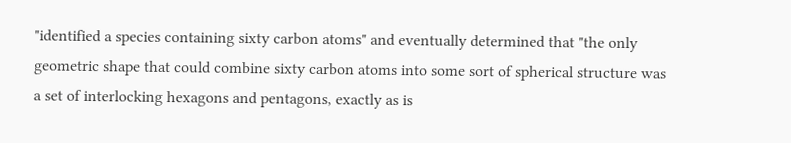"identified a species containing sixty carbon atoms" and eventually determined that "the only geometric shape that could combine sixty carbon atoms into some sort of spherical structure was a set of interlocking hexagons and pentagons, exactly as is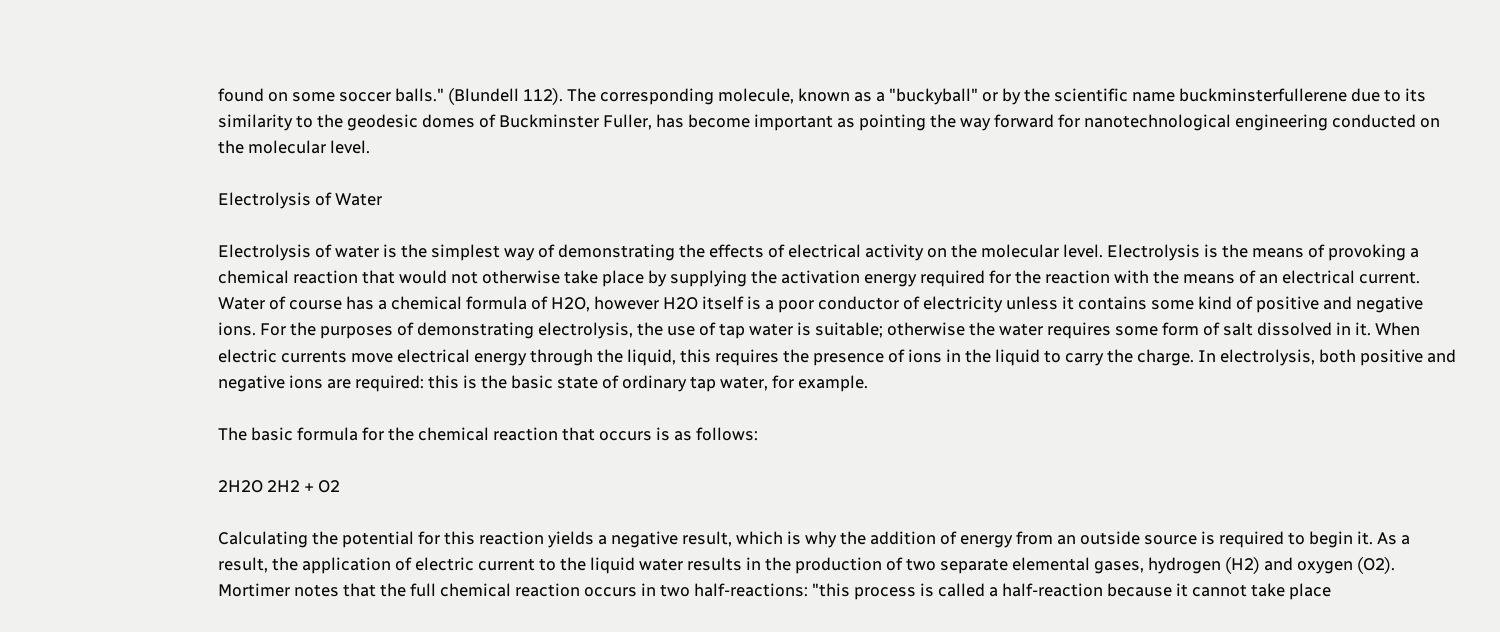found on some soccer balls." (Blundell 112). The corresponding molecule, known as a "buckyball" or by the scientific name buckminsterfullerene due to its similarity to the geodesic domes of Buckminster Fuller, has become important as pointing the way forward for nanotechnological engineering conducted on the molecular level.

Electrolysis of Water

Electrolysis of water is the simplest way of demonstrating the effects of electrical activity on the molecular level. Electrolysis is the means of provoking a chemical reaction that would not otherwise take place by supplying the activation energy required for the reaction with the means of an electrical current. Water of course has a chemical formula of H2O, however H2O itself is a poor conductor of electricity unless it contains some kind of positive and negative ions. For the purposes of demonstrating electrolysis, the use of tap water is suitable; otherwise the water requires some form of salt dissolved in it. When electric currents move electrical energy through the liquid, this requires the presence of ions in the liquid to carry the charge. In electrolysis, both positive and negative ions are required: this is the basic state of ordinary tap water, for example.

The basic formula for the chemical reaction that occurs is as follows:

2H2O 2H2 + O2

Calculating the potential for this reaction yields a negative result, which is why the addition of energy from an outside source is required to begin it. As a result, the application of electric current to the liquid water results in the production of two separate elemental gases, hydrogen (H2) and oxygen (O2). Mortimer notes that the full chemical reaction occurs in two half-reactions: "this process is called a half-reaction because it cannot take place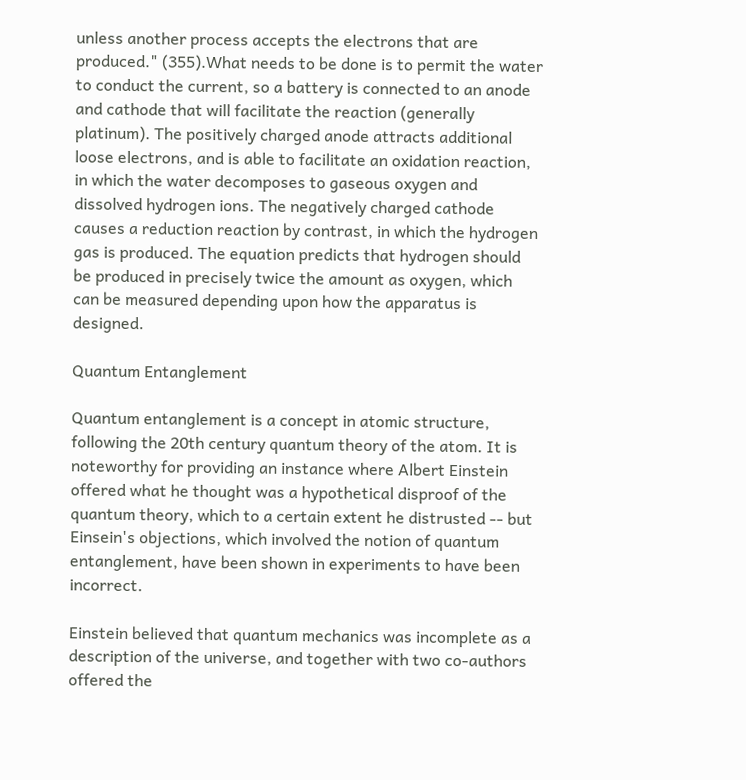unless another process accepts the electrons that are produced." (355).What needs to be done is to permit the water to conduct the current, so a battery is connected to an anode and cathode that will facilitate the reaction (generally platinum). The positively charged anode attracts additional loose electrons, and is able to facilitate an oxidation reaction, in which the water decomposes to gaseous oxygen and dissolved hydrogen ions. The negatively charged cathode causes a reduction reaction by contrast, in which the hydrogen gas is produced. The equation predicts that hydrogen should be produced in precisely twice the amount as oxygen, which can be measured depending upon how the apparatus is designed.

Quantum Entanglement

Quantum entanglement is a concept in atomic structure, following the 20th century quantum theory of the atom. It is noteworthy for providing an instance where Albert Einstein offered what he thought was a hypothetical disproof of the quantum theory, which to a certain extent he distrusted -- but Einsein's objections, which involved the notion of quantum entanglement, have been shown in experiments to have been incorrect.

Einstein believed that quantum mechanics was incomplete as a description of the universe, and together with two co-authors offered the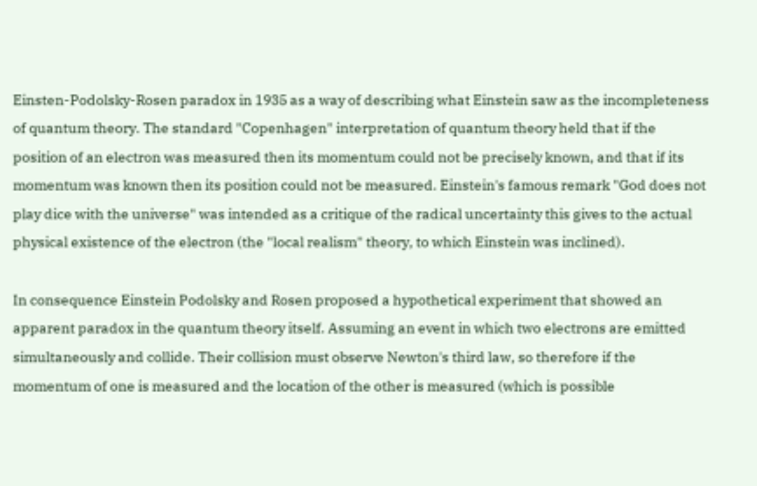Einsten-Podolsky-Rosen paradox in 1935 as a way of describing what Einstein saw as the incompleteness of quantum theory. The standard "Copenhagen" interpretation of quantum theory held that if the position of an electron was measured then its momentum could not be precisely known, and that if its momentum was known then its position could not be measured. Einstein's famous remark "God does not play dice with the universe" was intended as a critique of the radical uncertainty this gives to the actual physical existence of the electron (the "local realism" theory, to which Einstein was inclined).

In consequence Einstein Podolsky and Rosen proposed a hypothetical experiment that showed an apparent paradox in the quantum theory itself. Assuming an event in which two electrons are emitted simultaneously and collide. Their collision must observe Newton's third law, so therefore if the momentum of one is measured and the location of the other is measured (which is possible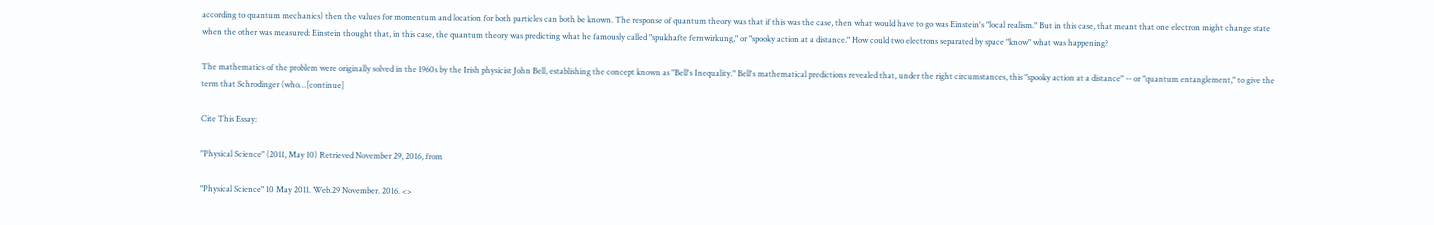according to quantum mechanics) then the values for momentum and location for both particles can both be known. The response of quantum theory was that if this was the case, then what would have to go was Einstein's "local realism." But in this case, that meant that one electron might change state when the other was measured: Einstein thought that, in this case, the quantum theory was predicting what he famously called "spukhafte fernwirkung," or "spooky action at a distance." How could two electrons separated by space "know" what was happening?

The mathematics of the problem were originally solved in the 1960s by the Irish physicist John Bell, establishing the concept known as "Bell's Inequality." Bell's mathematical predictions revealed that, under the right circumstances, this "spooky action at a distance" -- or "quantum entanglement," to give the term that Schrodinger (who…[continue]

Cite This Essay:

"Physical Science" (2011, May 10) Retrieved November 29, 2016, from

"Physical Science" 10 May 2011. Web.29 November. 2016. <>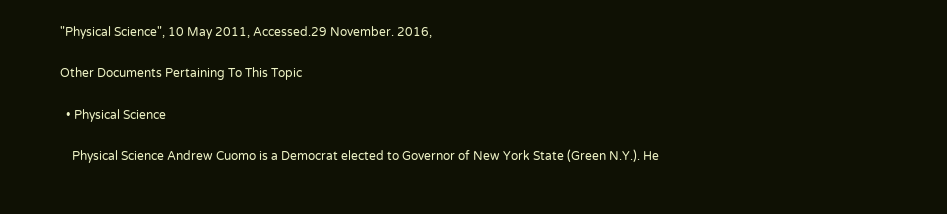"Physical Science", 10 May 2011, Accessed.29 November. 2016,

Other Documents Pertaining To This Topic

  • Physical Science

    Physical Science Andrew Cuomo is a Democrat elected to Governor of New York State (Green N.Y.). He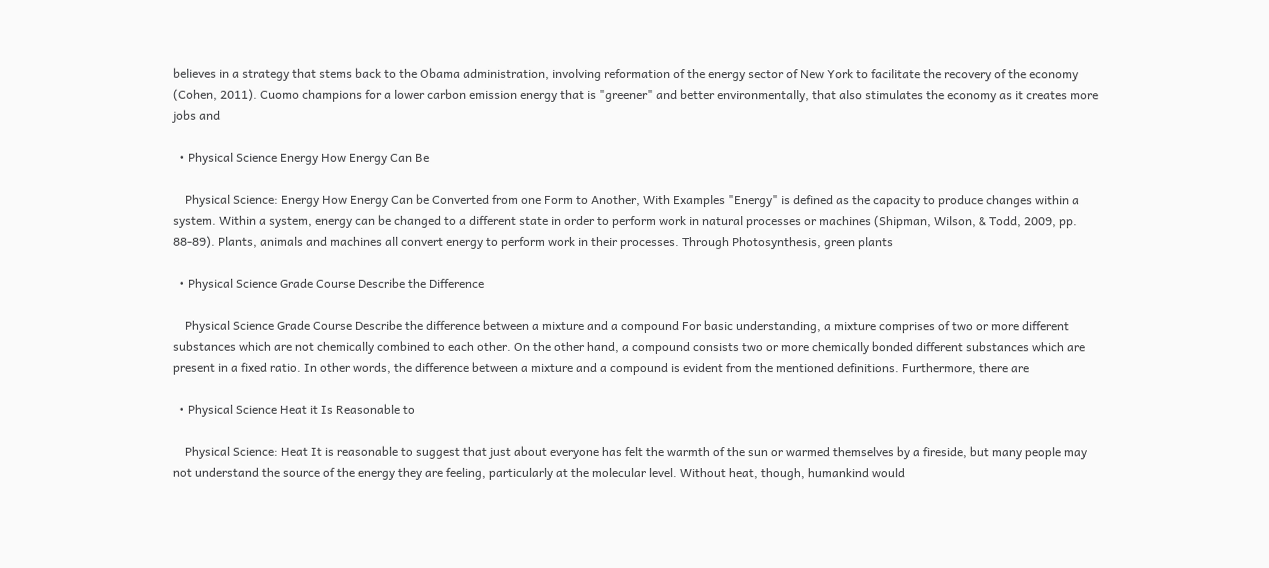believes in a strategy that stems back to the Obama administration, involving reformation of the energy sector of New York to facilitate the recovery of the economy (Cohen, 2011). Cuomo champions for a lower carbon emission energy that is "greener" and better environmentally, that also stimulates the economy as it creates more jobs and

  • Physical Science Energy How Energy Can Be

    Physical Science: Energy How Energy Can be Converted from one Form to Another, With Examples "Energy" is defined as the capacity to produce changes within a system. Within a system, energy can be changed to a different state in order to perform work in natural processes or machines (Shipman, Wilson, & Todd, 2009, pp. 88-89). Plants, animals and machines all convert energy to perform work in their processes. Through Photosynthesis, green plants

  • Physical Science Grade Course Describe the Difference

    Physical Science Grade Course Describe the difference between a mixture and a compound For basic understanding, a mixture comprises of two or more different substances which are not chemically combined to each other. On the other hand, a compound consists two or more chemically bonded different substances which are present in a fixed ratio. In other words, the difference between a mixture and a compound is evident from the mentioned definitions. Furthermore, there are

  • Physical Science Heat it Is Reasonable to

    Physical Science: Heat It is reasonable to suggest that just about everyone has felt the warmth of the sun or warmed themselves by a fireside, but many people may not understand the source of the energy they are feeling, particularly at the molecular level. Without heat, though, humankind would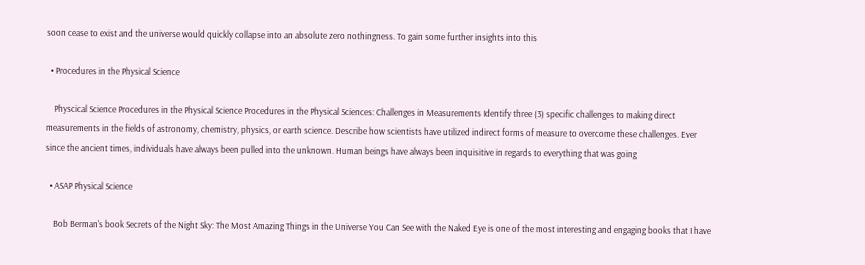soon cease to exist and the universe would quickly collapse into an absolute zero nothingness. To gain some further insights into this

  • Procedures in the Physical Science

    Physcical Science Procedures in the Physical Science Procedures in the Physical Sciences: Challenges in Measurements Identify three (3) specific challenges to making direct measurements in the fields of astronomy, chemistry, physics, or earth science. Describe how scientists have utilized indirect forms of measure to overcome these challenges. Ever since the ancient times, individuals have always been pulled into the unknown. Human beings have always been inquisitive in regards to everything that was going

  • ASAP Physical Science

    Bob Berman's book Secrets of the Night Sky: The Most Amazing Things in the Universe You Can See with the Naked Eye is one of the most interesting and engaging books that I have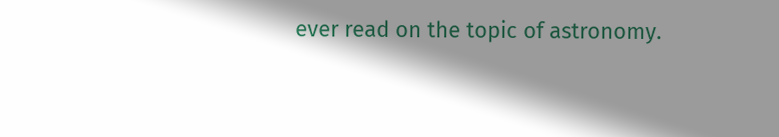ever read on the topic of astronomy.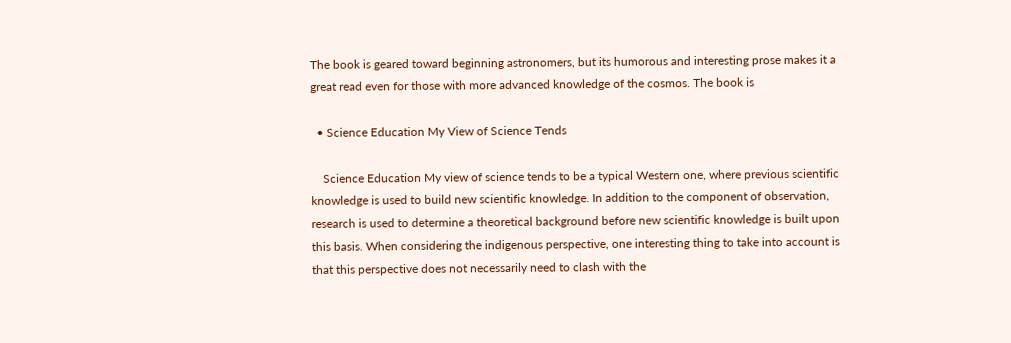The book is geared toward beginning astronomers, but its humorous and interesting prose makes it a great read even for those with more advanced knowledge of the cosmos. The book is

  • Science Education My View of Science Tends

    Science Education My view of science tends to be a typical Western one, where previous scientific knowledge is used to build new scientific knowledge. In addition to the component of observation, research is used to determine a theoretical background before new scientific knowledge is built upon this basis. When considering the indigenous perspective, one interesting thing to take into account is that this perspective does not necessarily need to clash with the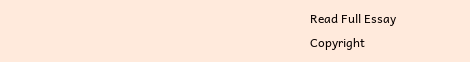Read Full Essay
Copyright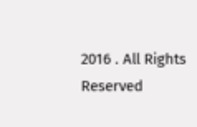2016 . All Rights Reserved